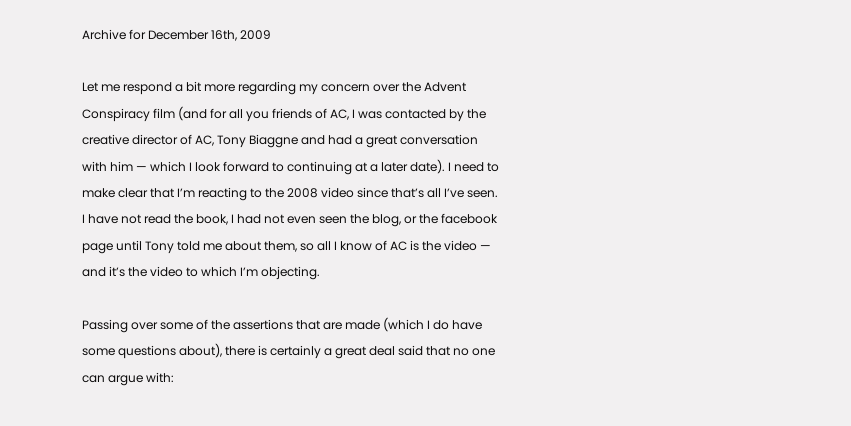Archive for December 16th, 2009

Let me respond a bit more regarding my concern over the Advent Conspiracy film (and for all you friends of AC, I was contacted by the creative director of AC, Tony Biaggne and had a great conversation with him — which I look forward to continuing at a later date). I need to make clear that I’m reacting to the 2008 video since that’s all I’ve seen. I have not read the book, I had not even seen the blog, or the facebook page until Tony told me about them, so all I know of AC is the video — and it’s the video to which I’m objecting.

Passing over some of the assertions that are made (which I do have some questions about), there is certainly a great deal said that no one can argue with: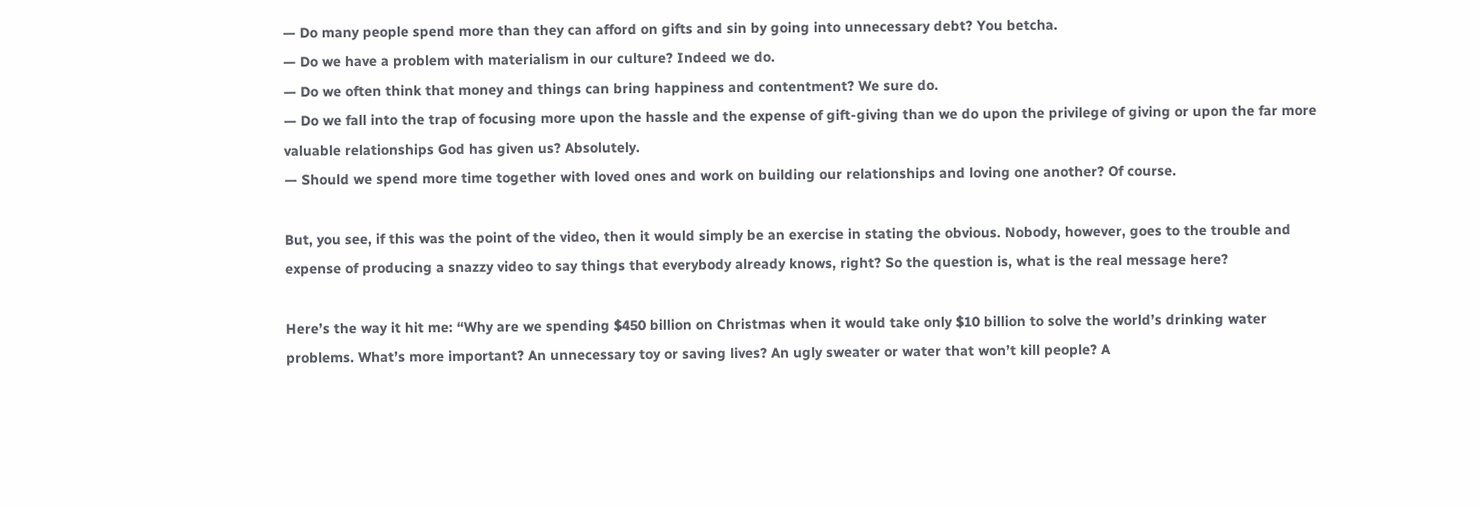— Do many people spend more than they can afford on gifts and sin by going into unnecessary debt? You betcha.
— Do we have a problem with materialism in our culture? Indeed we do.
— Do we often think that money and things can bring happiness and contentment? We sure do.
— Do we fall into the trap of focusing more upon the hassle and the expense of gift-giving than we do upon the privilege of giving or upon the far more valuable relationships God has given us? Absolutely.
— Should we spend more time together with loved ones and work on building our relationships and loving one another? Of course.

But, you see, if this was the point of the video, then it would simply be an exercise in stating the obvious. Nobody, however, goes to the trouble and expense of producing a snazzy video to say things that everybody already knows, right? So the question is, what is the real message here?

Here’s the way it hit me: “Why are we spending $450 billion on Christmas when it would take only $10 billion to solve the world’s drinking water problems. What’s more important? An unnecessary toy or saving lives? An ugly sweater or water that won’t kill people? A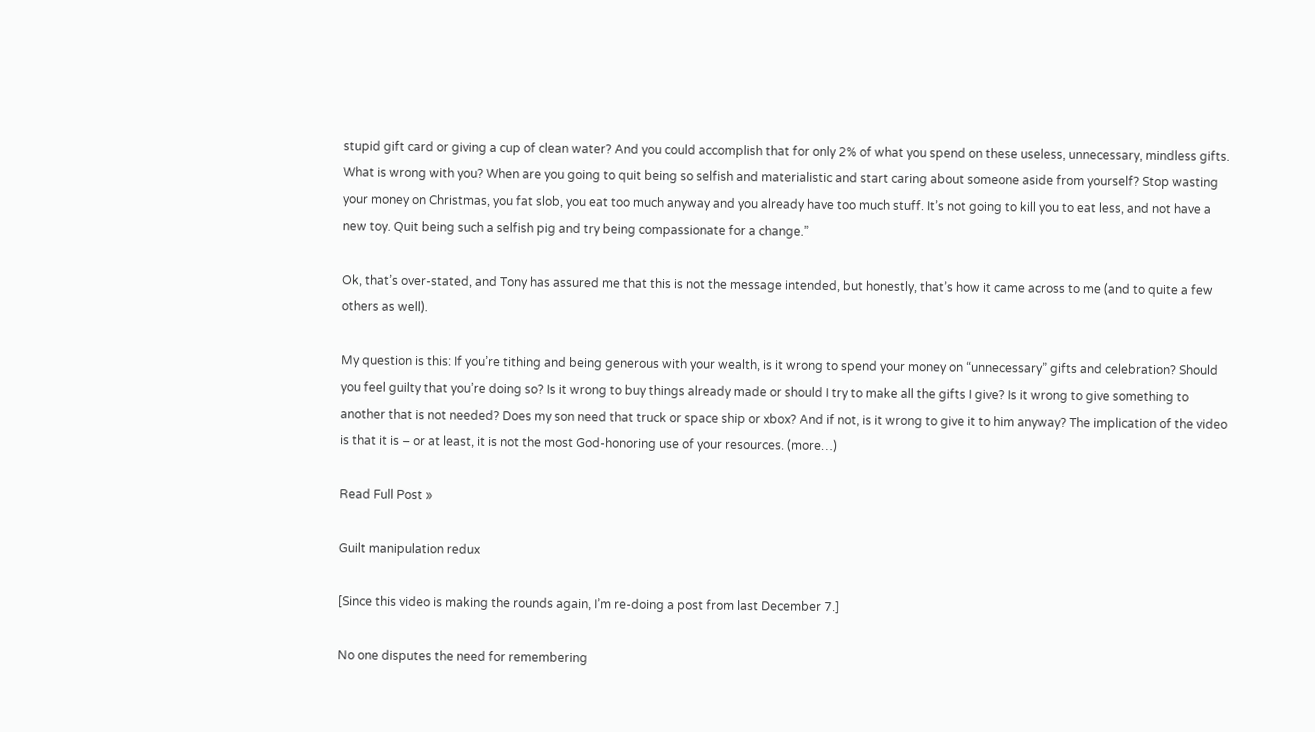stupid gift card or giving a cup of clean water? And you could accomplish that for only 2% of what you spend on these useless, unnecessary, mindless gifts. What is wrong with you? When are you going to quit being so selfish and materialistic and start caring about someone aside from yourself? Stop wasting your money on Christmas, you fat slob, you eat too much anyway and you already have too much stuff. It’s not going to kill you to eat less, and not have a new toy. Quit being such a selfish pig and try being compassionate for a change.”

Ok, that’s over-stated, and Tony has assured me that this is not the message intended, but honestly, that’s how it came across to me (and to quite a few others as well).

My question is this: If you’re tithing and being generous with your wealth, is it wrong to spend your money on “unnecessary” gifts and celebration? Should you feel guilty that you’re doing so? Is it wrong to buy things already made or should I try to make all the gifts I give? Is it wrong to give something to another that is not needed? Does my son need that truck or space ship or xbox? And if not, is it wrong to give it to him anyway? The implication of the video is that it is – or at least, it is not the most God-honoring use of your resources. (more…)

Read Full Post »

Guilt manipulation redux

[Since this video is making the rounds again, I’m re-doing a post from last December 7.]

No one disputes the need for remembering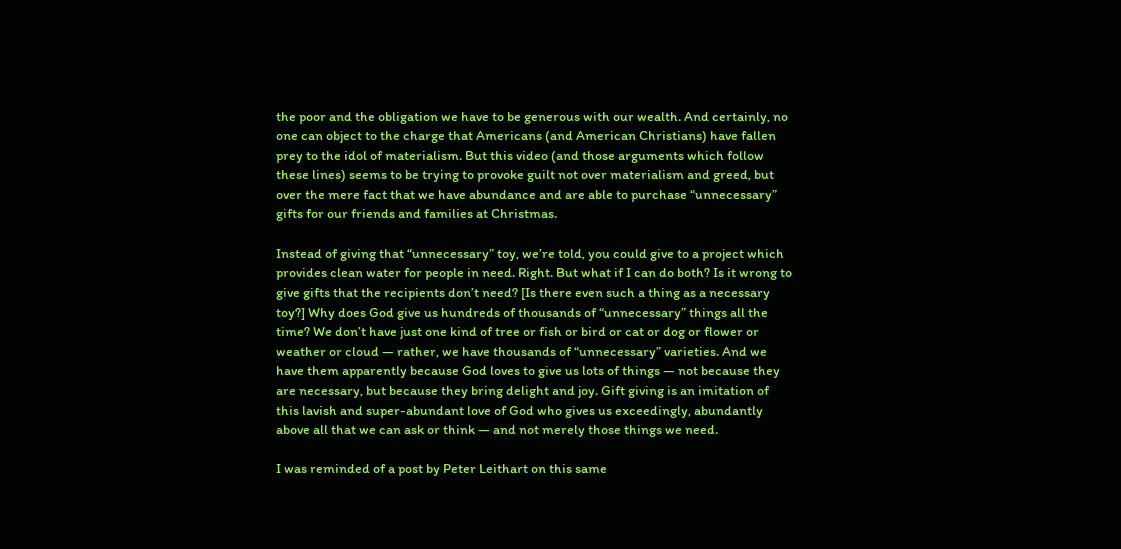the poor and the obligation we have to be generous with our wealth. And certainly, no one can object to the charge that Americans (and American Christians) have fallen prey to the idol of materialism. But this video (and those arguments which follow these lines) seems to be trying to provoke guilt not over materialism and greed, but over the mere fact that we have abundance and are able to purchase “unnecessary” gifts for our friends and families at Christmas.

Instead of giving that “unnecessary” toy, we’re told, you could give to a project which provides clean water for people in need. Right. But what if I can do both? Is it wrong to give gifts that the recipients don’t need? [Is there even such a thing as a necessary toy?] Why does God give us hundreds of thousands of “unnecessary” things all the time? We don’t have just one kind of tree or fish or bird or cat or dog or flower or weather or cloud — rather, we have thousands of “unnecessary” varieties. And we have them apparently because God loves to give us lots of things — not because they are necessary, but because they bring delight and joy. Gift giving is an imitation of this lavish and super-abundant love of God who gives us exceedingly, abundantly above all that we can ask or think — and not merely those things we need.

I was reminded of a post by Peter Leithart on this same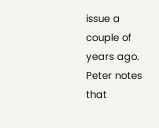issue a couple of years ago. Peter notes that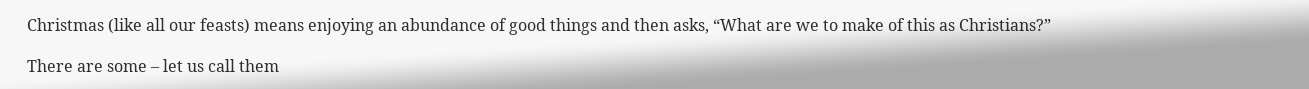Christmas (like all our feasts) means enjoying an abundance of good things and then asks, “What are we to make of this as Christians?”

There are some – let us call them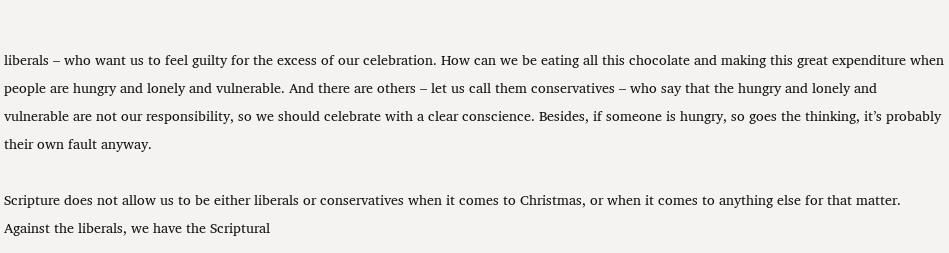liberals – who want us to feel guilty for the excess of our celebration. How can we be eating all this chocolate and making this great expenditure when people are hungry and lonely and vulnerable. And there are others – let us call them conservatives – who say that the hungry and lonely and vulnerable are not our responsibility, so we should celebrate with a clear conscience. Besides, if someone is hungry, so goes the thinking, it’s probably their own fault anyway.

Scripture does not allow us to be either liberals or conservatives when it comes to Christmas, or when it comes to anything else for that matter. Against the liberals, we have the Scriptural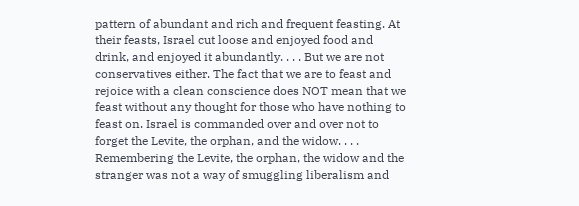pattern of abundant and rich and frequent feasting. At their feasts, Israel cut loose and enjoyed food and drink, and enjoyed it abundantly. . . . But we are not conservatives either. The fact that we are to feast and rejoice with a clean conscience does NOT mean that we feast without any thought for those who have nothing to feast on. Israel is commanded over and over not to forget the Levite, the orphan, and the widow. . . . Remembering the Levite, the orphan, the widow and the stranger was not a way of smuggling liberalism and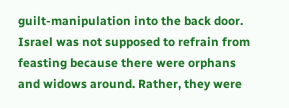guilt-manipulation into the back door. Israel was not supposed to refrain from feasting because there were orphans and widows around. Rather, they were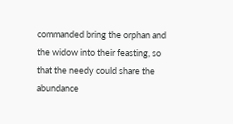commanded bring the orphan and the widow into their feasting, so that the needy could share the abundance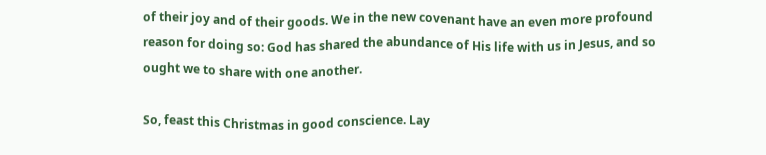of their joy and of their goods. We in the new covenant have an even more profound reason for doing so: God has shared the abundance of His life with us in Jesus, and so ought we to share with one another.

So, feast this Christmas in good conscience. Lay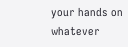your hands on whatever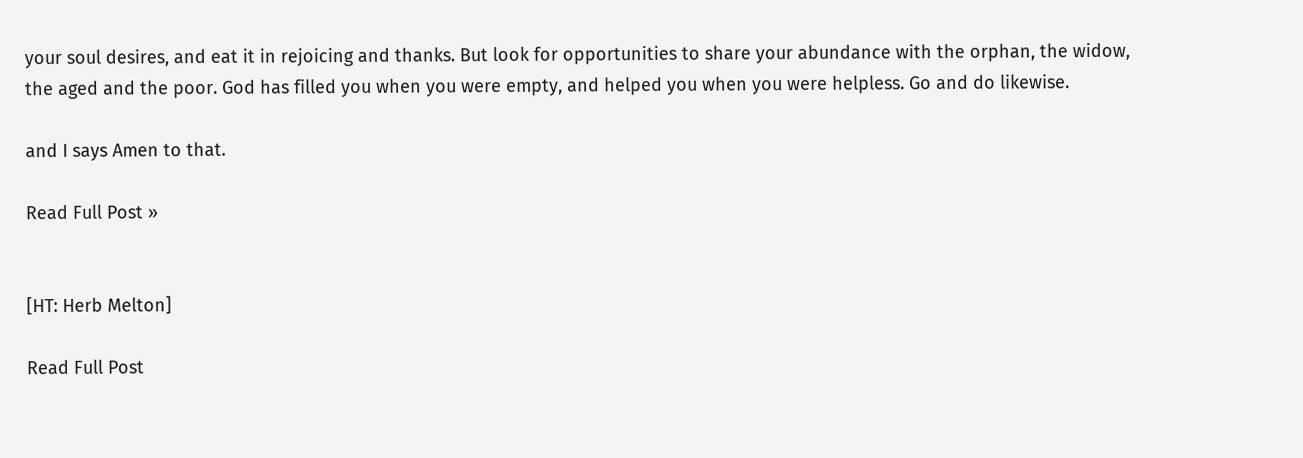your soul desires, and eat it in rejoicing and thanks. But look for opportunities to share your abundance with the orphan, the widow, the aged and the poor. God has filled you when you were empty, and helped you when you were helpless. Go and do likewise.

and I says Amen to that.

Read Full Post »


[HT: Herb Melton]

Read Full Post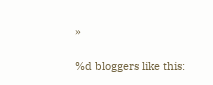»

%d bloggers like this: